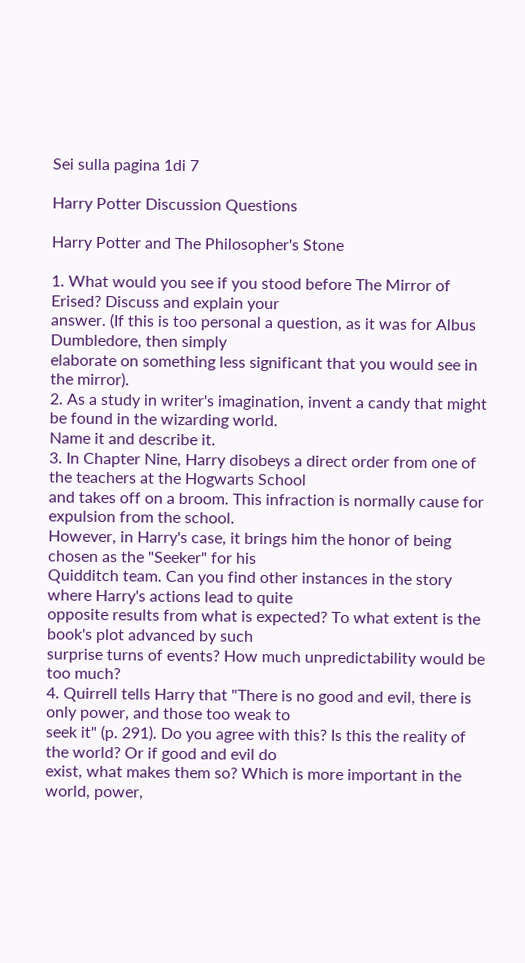Sei sulla pagina 1di 7

Harry Potter Discussion Questions

Harry Potter and The Philosopher's Stone

1. What would you see if you stood before The Mirror of Erised? Discuss and explain your
answer. (If this is too personal a question, as it was for Albus Dumbledore, then simply
elaborate on something less significant that you would see in the mirror).
2. As a study in writer's imagination, invent a candy that might be found in the wizarding world.
Name it and describe it.
3. In Chapter Nine, Harry disobeys a direct order from one of the teachers at the Hogwarts School
and takes off on a broom. This infraction is normally cause for expulsion from the school.
However, in Harry's case, it brings him the honor of being chosen as the "Seeker" for his
Quidditch team. Can you find other instances in the story where Harry's actions lead to quite
opposite results from what is expected? To what extent is the book's plot advanced by such
surprise turns of events? How much unpredictability would be too much?
4. Quirrell tells Harry that "There is no good and evil, there is only power, and those too weak to
seek it" (p. 291). Do you agree with this? Is this the reality of the world? Or if good and evil do
exist, what makes them so? Which is more important in the world, power,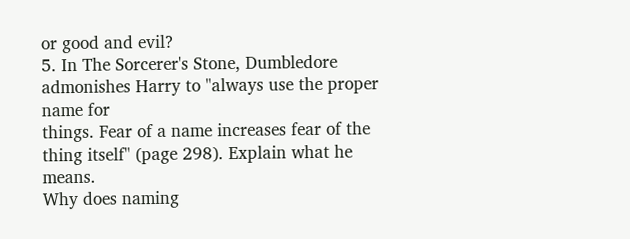or good and evil?
5. In The Sorcerer's Stone, Dumbledore admonishes Harry to "always use the proper name for
things. Fear of a name increases fear of the thing itself" (page 298). Explain what he means.
Why does naming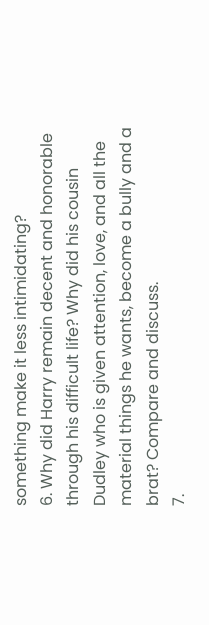something make it less intimidating?
6. Why did Harry remain decent and honorable through his difficult life? Why did his cousin
Dudley who is given attention, love, and all the material things he wants, become a bully and a
brat? Compare and discuss.
7.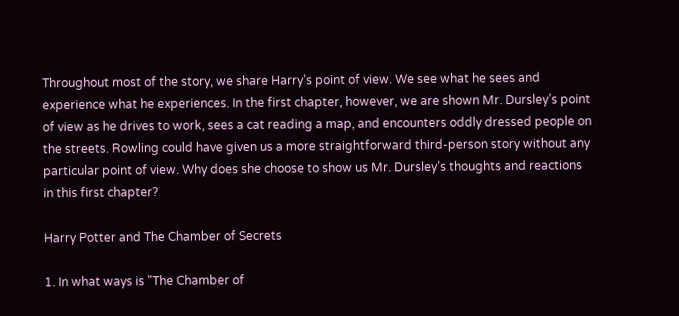Throughout most of the story, we share Harry’s point of view. We see what he sees and
experience what he experiences. In the first chapter, however, we are shown Mr. Dursley’s point
of view as he drives to work, sees a cat reading a map, and encounters oddly dressed people on
the streets. Rowling could have given us a more straightforward third-person story without any
particular point of view. Why does she choose to show us Mr. Dursley’s thoughts and reactions
in this first chapter?

Harry Potter and The Chamber of Secrets

1. In what ways is "The Chamber of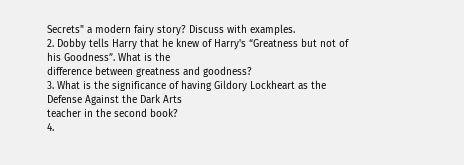Secrets" a modern fairy story? Discuss with examples.
2. Dobby tells Harry that he knew of Harry's “Greatness but not of his Goodness”. What is the
difference between greatness and goodness?
3. What is the significance of having Gildory Lockheart as the Defense Against the Dark Arts
teacher in the second book?
4.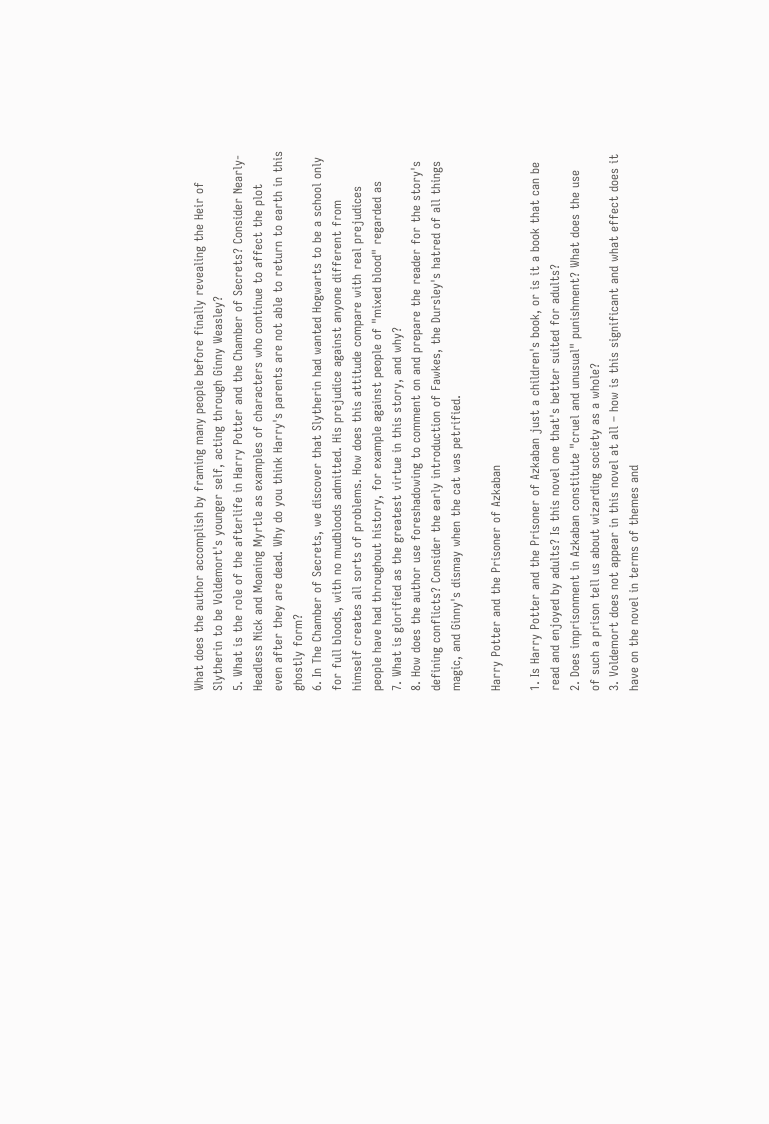What does the author accomplish by framing many people before finally revealing the Heir of
Slytherin to be Voldemort's younger self, acting through Ginny Weasley?
5. What is the role of the afterlife in Harry Potter and the Chamber of Secrets? Consider Nearly-
Headless Nick and Moaning Myrtle as examples of characters who continue to affect the plot
even after they are dead. Why do you think Harry's parents are not able to return to earth in this
ghostly form?
6. In The Chamber of Secrets, we discover that Slytherin had wanted Hogwarts to be a school only
for full bloods, with no mudbloods admitted. His prejudice against anyone different from
himself creates all sorts of problems. How does this attitude compare with real prejudices
people have had throughout history, for example against people of "mixed blood" regarded as
7. What is glorified as the greatest virtue in this story, and why?
8. How does the author use foreshadowing to comment on and prepare the reader for the story's
defining conflicts? Consider the early introduction of Fawkes, the Dursley's hatred of all things
magic, and Ginny's dismay when the cat was petrified.

Harry Potter and the Prisoner of Azkaban

1. Is Harry Potter and the Prisoner of Azkaban just a children's book, or is it a book that can be
read and enjoyed by adults? Is this novel one that's better suited for adults?
2. Does imprisonment in Azkaban constitute "cruel and unusual" punishment? What does the use
of such a prison tell us about wizarding society as a whole?
3. Voldemort does not appear in this novel at all – how is this significant and what effect does it
have on the novel in terms of themes and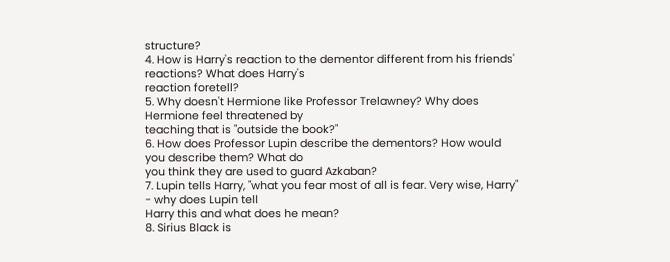structure?
4. How is Harry's reaction to the dementor different from his friends' reactions? What does Harry's
reaction foretell?
5. Why doesn't Hermione like Professor Trelawney? Why does Hermione feel threatened by
teaching that is "outside the book?"
6. How does Professor Lupin describe the dementors? How would you describe them? What do
you think they are used to guard Azkaban?
7. Lupin tells Harry, "what you fear most of all is fear. Very wise, Harry" - why does Lupin tell
Harry this and what does he mean?
8. Sirius Black is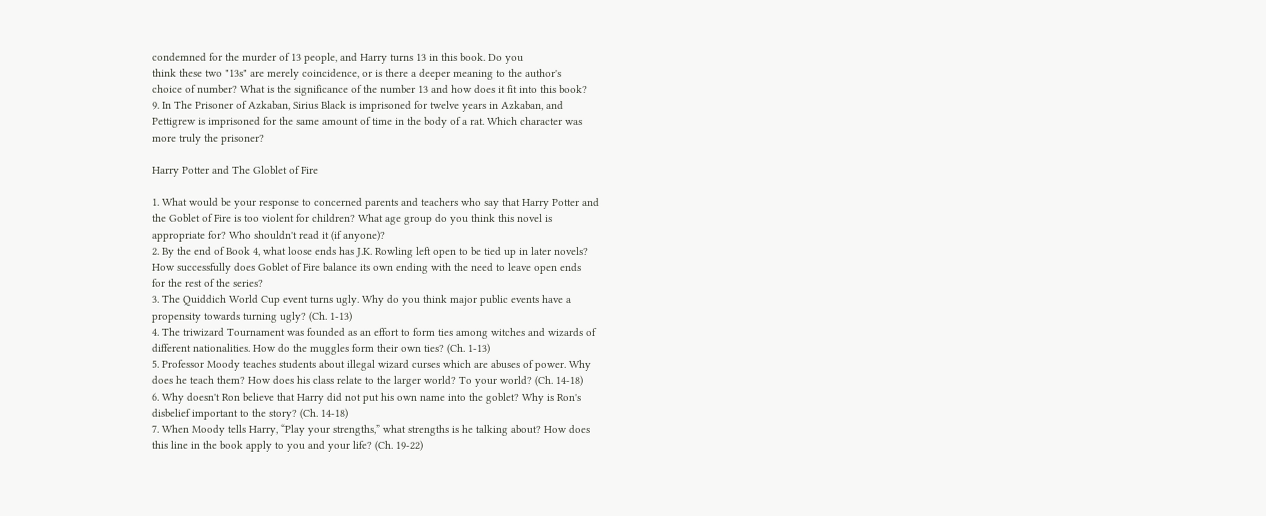condemned for the murder of 13 people, and Harry turns 13 in this book. Do you
think these two "13s" are merely coincidence, or is there a deeper meaning to the author's
choice of number? What is the significance of the number 13 and how does it fit into this book?
9. In The Prisoner of Azkaban, Sirius Black is imprisoned for twelve years in Azkaban, and
Pettigrew is imprisoned for the same amount of time in the body of a rat. Which character was
more truly the prisoner?

Harry Potter and The Globlet of Fire

1. What would be your response to concerned parents and teachers who say that Harry Potter and
the Goblet of Fire is too violent for children? What age group do you think this novel is
appropriate for? Who shouldn't read it (if anyone)?
2. By the end of Book 4, what loose ends has J.K. Rowling left open to be tied up in later novels?
How successfully does Goblet of Fire balance its own ending with the need to leave open ends
for the rest of the series?
3. The Quiddich World Cup event turns ugly. Why do you think major public events have a
propensity towards turning ugly? (Ch. 1-13)
4. The triwizard Tournament was founded as an effort to form ties among witches and wizards of
different nationalities. How do the muggles form their own ties? (Ch. 1-13)
5. Professor Moody teaches students about illegal wizard curses which are abuses of power. Why
does he teach them? How does his class relate to the larger world? To your world? (Ch. 14-18)
6. Why doesn't Ron believe that Harry did not put his own name into the goblet? Why is Ron's
disbelief important to the story? (Ch. 14-18)
7. When Moody tells Harry, “Play your strengths,” what strengths is he talking about? How does
this line in the book apply to you and your life? (Ch. 19-22)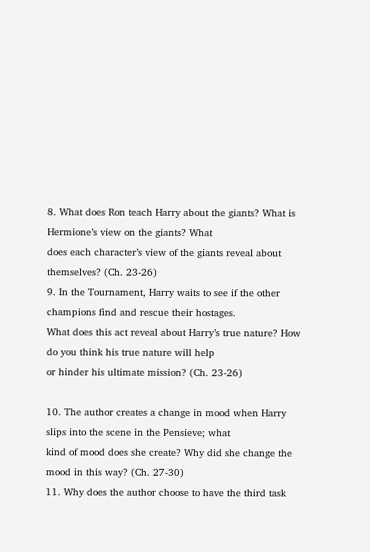8. What does Ron teach Harry about the giants? What is Hermione’s view on the giants? What
does each character’s view of the giants reveal about themselves? (Ch. 23-26)
9. In the Tournament, Harry waits to see if the other champions find and rescue their hostages.
What does this act reveal about Harry’s true nature? How do you think his true nature will help
or hinder his ultimate mission? (Ch. 23-26)

10. The author creates a change in mood when Harry slips into the scene in the Pensieve; what
kind of mood does she create? Why did she change the mood in this way? (Ch. 27-30)
11. Why does the author choose to have the third task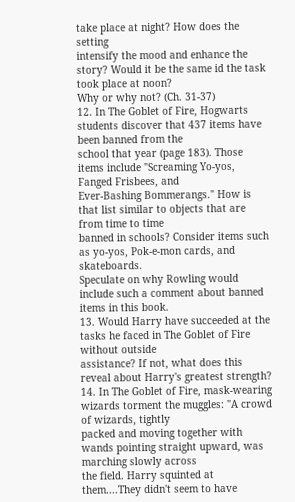take place at night? How does the setting
intensify the mood and enhance the story? Would it be the same id the task took place at noon?
Why or why not? (Ch. 31-37)
12. In The Goblet of Fire, Hogwarts students discover that 437 items have been banned from the
school that year (page 183). Those items include "Screaming Yo-yos, Fanged Frisbees, and
Ever-Bashing Bommerangs." How is that list similar to objects that are from time to time
banned in schools? Consider items such as yo-yos, Pok-e-mon cards, and skateboards.
Speculate on why Rowling would include such a comment about banned items in this book.
13. Would Harry have succeeded at the tasks he faced in The Goblet of Fire without outside
assistance? If not, what does this reveal about Harry's greatest strength?
14. In The Goblet of Fire, mask-wearing wizards torment the muggles: "A crowd of wizards, tightly
packed and moving together with wands pointing straight upward, was marching slowly across
the field. Harry squinted at them....They didn't seem to have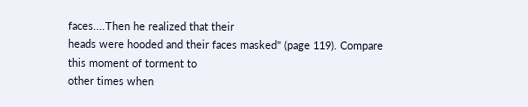faces....Then he realized that their
heads were hooded and their faces masked" (page 119). Compare this moment of torment to
other times when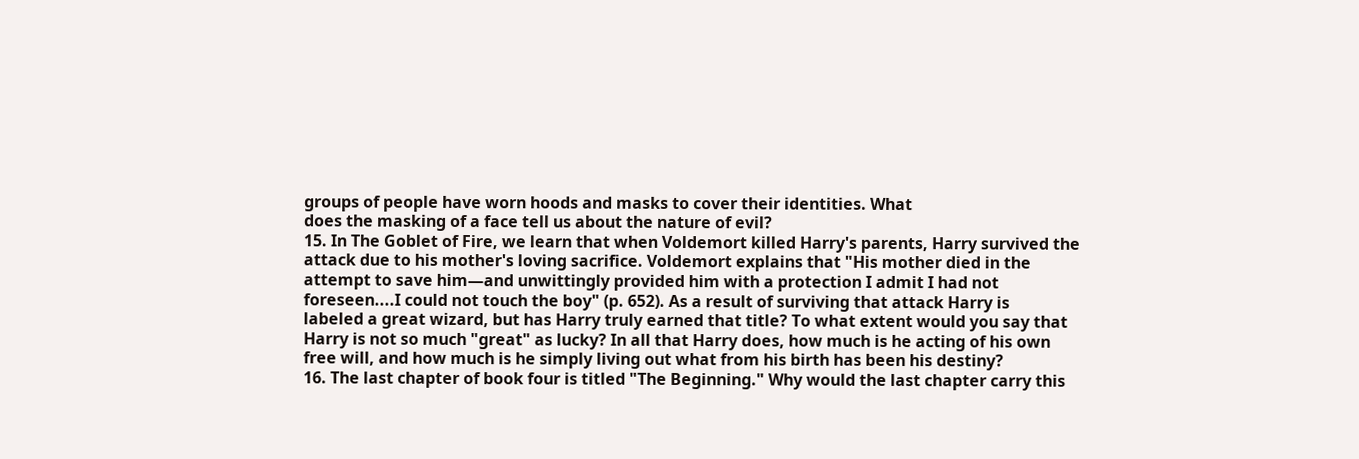groups of people have worn hoods and masks to cover their identities. What
does the masking of a face tell us about the nature of evil?
15. In The Goblet of Fire, we learn that when Voldemort killed Harry's parents, Harry survived the
attack due to his mother's loving sacrifice. Voldemort explains that "His mother died in the
attempt to save him—and unwittingly provided him with a protection I admit I had not
foreseen....I could not touch the boy" (p. 652). As a result of surviving that attack Harry is
labeled a great wizard, but has Harry truly earned that title? To what extent would you say that
Harry is not so much "great" as lucky? In all that Harry does, how much is he acting of his own
free will, and how much is he simply living out what from his birth has been his destiny?
16. The last chapter of book four is titled "The Beginning." Why would the last chapter carry this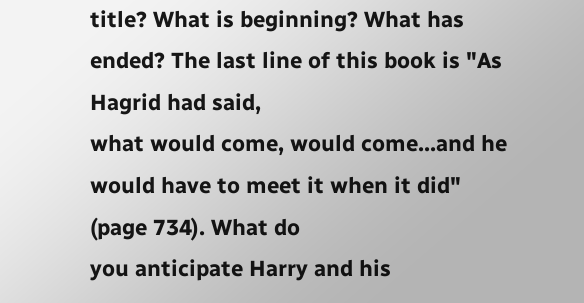title? What is beginning? What has ended? The last line of this book is "As Hagrid had said,
what would come, would come...and he would have to meet it when it did" (page 734). What do
you anticipate Harry and his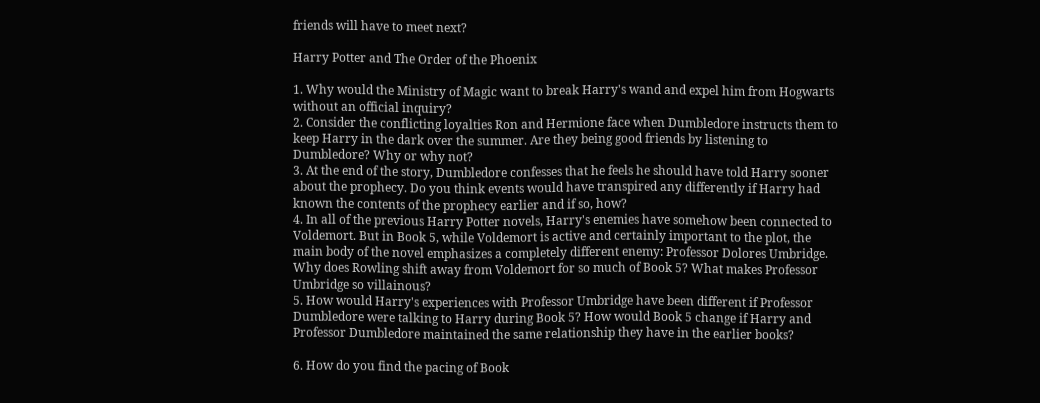friends will have to meet next?

Harry Potter and The Order of the Phoenix

1. Why would the Ministry of Magic want to break Harry's wand and expel him from Hogwarts
without an official inquiry?
2. Consider the conflicting loyalties Ron and Hermione face when Dumbledore instructs them to
keep Harry in the dark over the summer. Are they being good friends by listening to
Dumbledore? Why or why not?
3. At the end of the story, Dumbledore confesses that he feels he should have told Harry sooner
about the prophecy. Do you think events would have transpired any differently if Harry had
known the contents of the prophecy earlier and if so, how?
4. In all of the previous Harry Potter novels, Harry's enemies have somehow been connected to
Voldemort. But in Book 5, while Voldemort is active and certainly important to the plot, the
main body of the novel emphasizes a completely different enemy: Professor Dolores Umbridge.
Why does Rowling shift away from Voldemort for so much of Book 5? What makes Professor
Umbridge so villainous?
5. How would Harry's experiences with Professor Umbridge have been different if Professor
Dumbledore were talking to Harry during Book 5? How would Book 5 change if Harry and
Professor Dumbledore maintained the same relationship they have in the earlier books?

6. How do you find the pacing of Book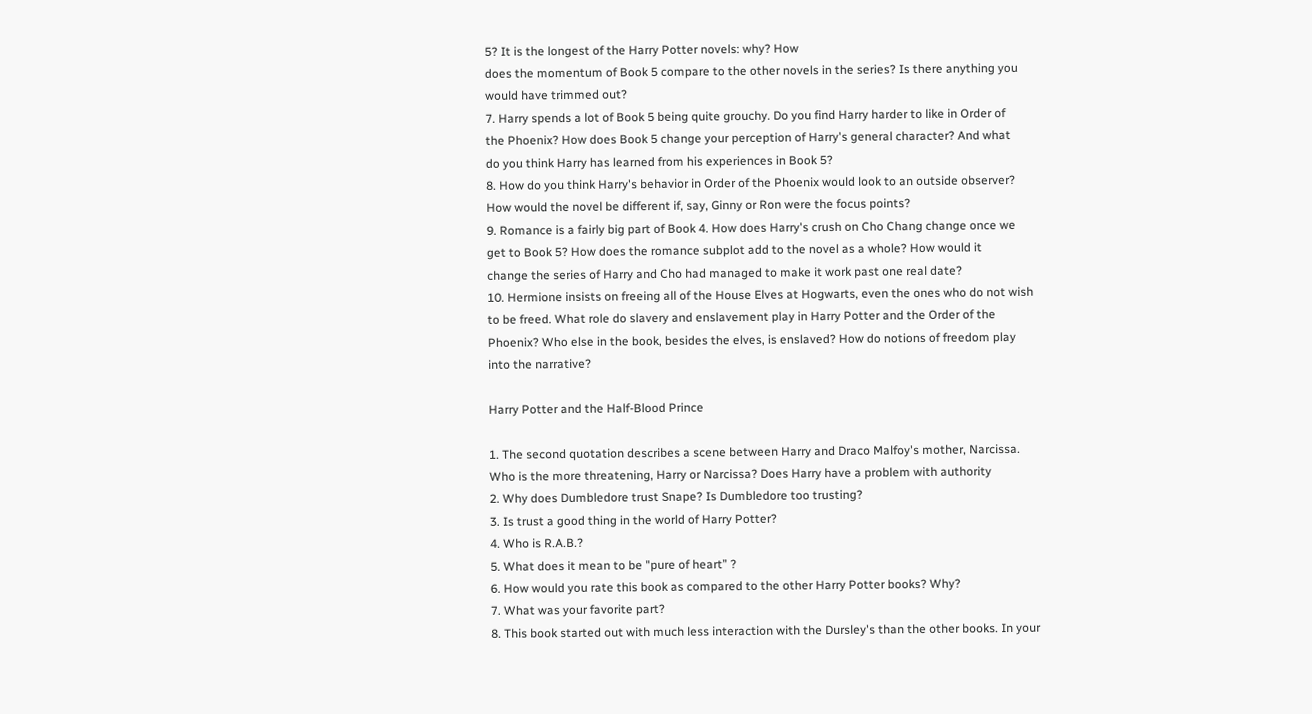5? It is the longest of the Harry Potter novels: why? How
does the momentum of Book 5 compare to the other novels in the series? Is there anything you
would have trimmed out?
7. Harry spends a lot of Book 5 being quite grouchy. Do you find Harry harder to like in Order of
the Phoenix? How does Book 5 change your perception of Harry's general character? And what
do you think Harry has learned from his experiences in Book 5?
8. How do you think Harry's behavior in Order of the Phoenix would look to an outside observer?
How would the novel be different if, say, Ginny or Ron were the focus points?
9. Romance is a fairly big part of Book 4. How does Harry's crush on Cho Chang change once we
get to Book 5? How does the romance subplot add to the novel as a whole? How would it
change the series of Harry and Cho had managed to make it work past one real date?
10. Hermione insists on freeing all of the House Elves at Hogwarts, even the ones who do not wish
to be freed. What role do slavery and enslavement play in Harry Potter and the Order of the
Phoenix? Who else in the book, besides the elves, is enslaved? How do notions of freedom play
into the narrative?

Harry Potter and the Half-Blood Prince

1. The second quotation describes a scene between Harry and Draco Malfoy's mother, Narcissa.
Who is the more threatening, Harry or Narcissa? Does Harry have a problem with authority
2. Why does Dumbledore trust Snape? Is Dumbledore too trusting?
3. Is trust a good thing in the world of Harry Potter?
4. Who is R.A.B.?
5. What does it mean to be "pure of heart” ?
6. How would you rate this book as compared to the other Harry Potter books? Why?
7. What was your favorite part?
8. This book started out with much less interaction with the Dursley's than the other books. In your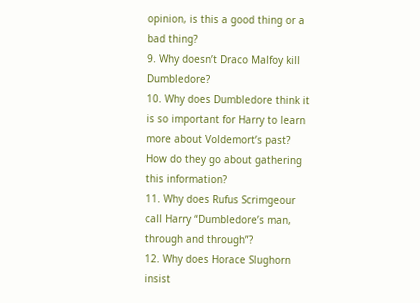opinion, is this a good thing or a bad thing?
9. Why doesn’t Draco Malfoy kill Dumbledore?
10. Why does Dumbledore think it is so important for Harry to learn more about Voldemort’s past?
How do they go about gathering this information?
11. Why does Rufus Scrimgeour call Harry “Dumbledore’s man, through and through”?
12. Why does Horace Slughorn insist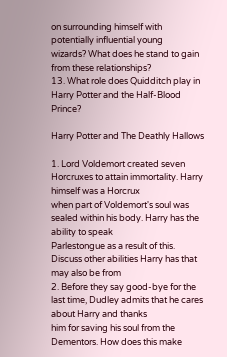on surrounding himself with potentially influential young
wizards? What does he stand to gain from these relationships?
13. What role does Quidditch play in Harry Potter and the Half-Blood Prince?

Harry Potter and The Deathly Hallows

1. Lord Voldemort created seven Horcruxes to attain immortality. Harry himself was a Horcrux
when part of Voldemort's soul was sealed within his body. Harry has the ability to speak
Parlestongue as a result of this. Discuss other abilities Harry has that may also be from
2. Before they say good-bye for the last time, Dudley admits that he cares about Harry and thanks
him for saving his soul from the Dementors. How does this make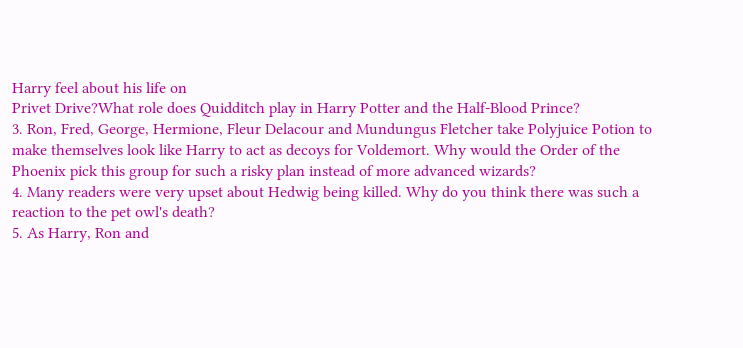Harry feel about his life on
Privet Drive?What role does Quidditch play in Harry Potter and the Half-Blood Prince?
3. Ron, Fred, George, Hermione, Fleur Delacour and Mundungus Fletcher take Polyjuice Potion to
make themselves look like Harry to act as decoys for Voldemort. Why would the Order of the
Phoenix pick this group for such a risky plan instead of more advanced wizards?
4. Many readers were very upset about Hedwig being killed. Why do you think there was such a
reaction to the pet owl's death?
5. As Harry, Ron and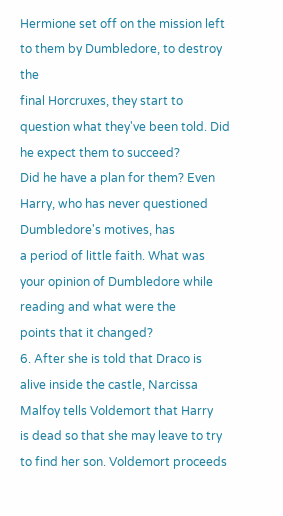Hermione set off on the mission left to them by Dumbledore, to destroy the
final Horcruxes, they start to question what they've been told. Did he expect them to succeed?
Did he have a plan for them? Even Harry, who has never questioned Dumbledore's motives, has
a period of little faith. What was your opinion of Dumbledore while reading and what were the
points that it changed?
6. After she is told that Draco is alive inside the castle, Narcissa Malfoy tells Voldemort that Harry
is dead so that she may leave to try to find her son. Voldemort proceeds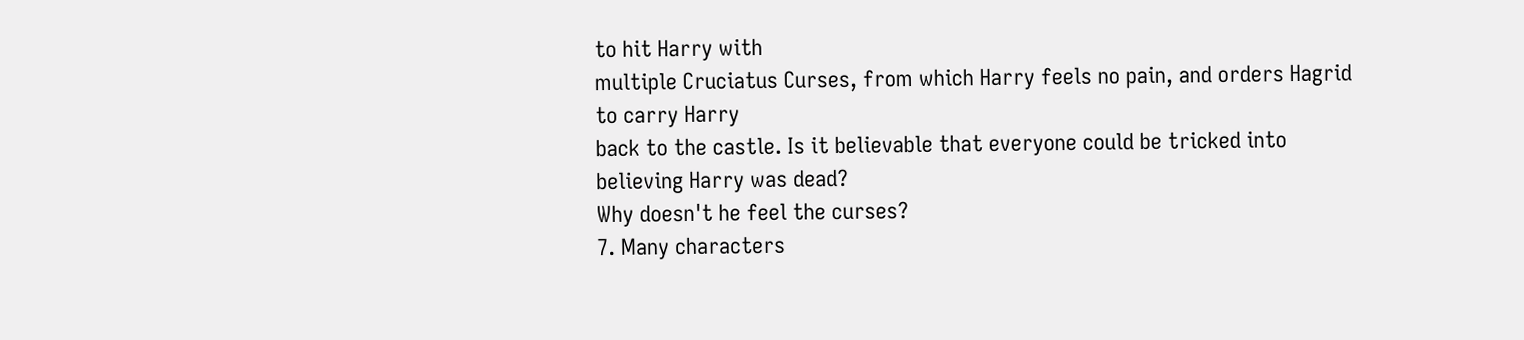to hit Harry with
multiple Cruciatus Curses, from which Harry feels no pain, and orders Hagrid to carry Harry
back to the castle. Is it believable that everyone could be tricked into believing Harry was dead?
Why doesn't he feel the curses?
7. Many characters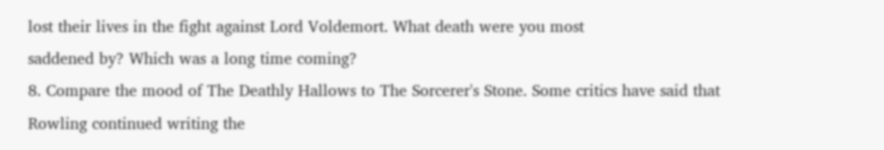lost their lives in the fight against Lord Voldemort. What death were you most
saddened by? Which was a long time coming?
8. Compare the mood of The Deathly Hallows to The Sorcerer's Stone. Some critics have said that
Rowling continued writing the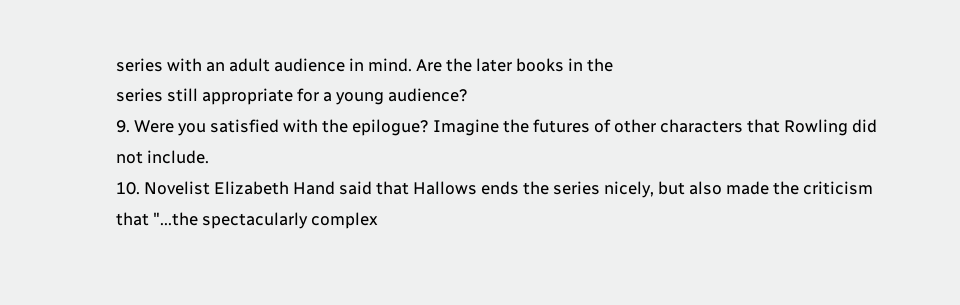series with an adult audience in mind. Are the later books in the
series still appropriate for a young audience?
9. Were you satisfied with the epilogue? Imagine the futures of other characters that Rowling did
not include.
10. Novelist Elizabeth Hand said that Hallows ends the series nicely, but also made the criticism
that "...the spectacularly complex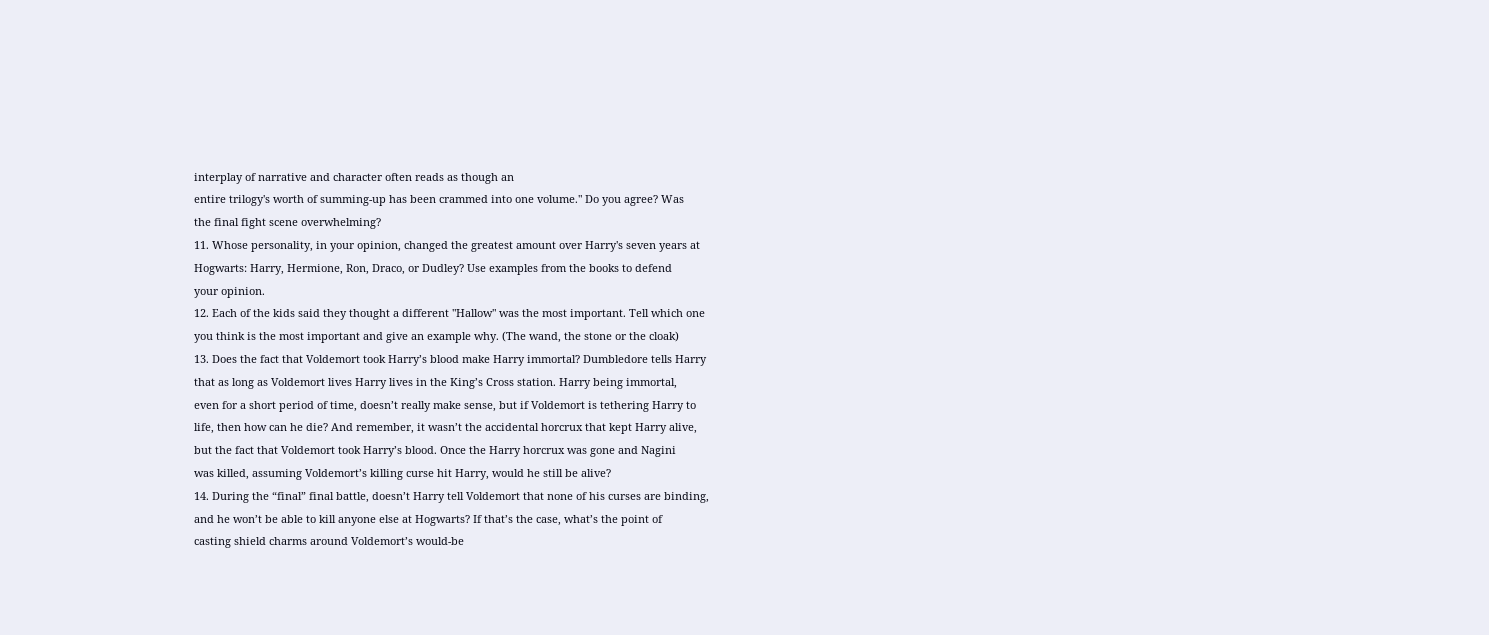interplay of narrative and character often reads as though an
entire trilogy's worth of summing-up has been crammed into one volume." Do you agree? Was
the final fight scene overwhelming?
11. Whose personality, in your opinion, changed the greatest amount over Harry's seven years at
Hogwarts: Harry, Hermione, Ron, Draco, or Dudley? Use examples from the books to defend
your opinion.
12. Each of the kids said they thought a different "Hallow" was the most important. Tell which one
you think is the most important and give an example why. (The wand, the stone or the cloak)
13. Does the fact that Voldemort took Harry’s blood make Harry immortal? Dumbledore tells Harry
that as long as Voldemort lives Harry lives in the King’s Cross station. Harry being immortal,
even for a short period of time, doesn’t really make sense, but if Voldemort is tethering Harry to
life, then how can he die? And remember, it wasn’t the accidental horcrux that kept Harry alive,
but the fact that Voldemort took Harry’s blood. Once the Harry horcrux was gone and Nagini
was killed, assuming Voldemort’s killing curse hit Harry, would he still be alive?
14. During the “final” final battle, doesn’t Harry tell Voldemort that none of his curses are binding,
and he won’t be able to kill anyone else at Hogwarts? If that’s the case, what’s the point of
casting shield charms around Voldemort’s would-be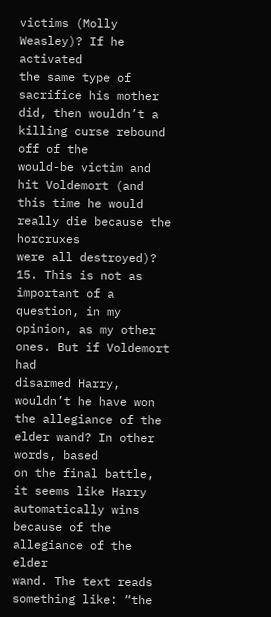victims (Molly Weasley)? If he activated
the same type of sacrifice his mother did, then wouldn’t a killing curse rebound off of the
would-be victim and hit Voldemort (and this time he would really die because the horcruxes
were all destroyed)?
15. This is not as important of a question, in my opinion, as my other ones. But if Voldemort had
disarmed Harry, wouldn’t he have won the allegiance of the elder wand? In other words, based
on the final battle, it seems like Harry automatically wins because of the allegiance of the elder
wand. The text reads something like: “the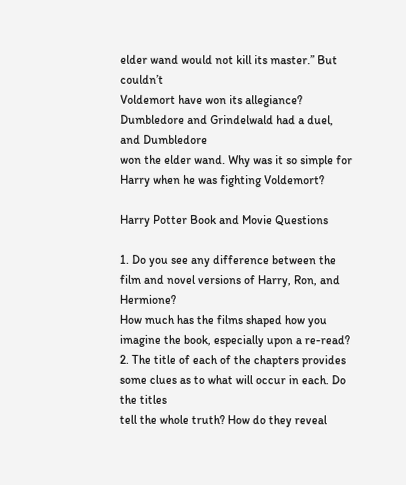elder wand would not kill its master.” But couldn’t
Voldemort have won its allegiance? Dumbledore and Grindelwald had a duel, and Dumbledore
won the elder wand. Why was it so simple for Harry when he was fighting Voldemort?

Harry Potter Book and Movie Questions

1. Do you see any difference between the film and novel versions of Harry, Ron, and Hermione?
How much has the films shaped how you imagine the book, especially upon a re-read?
2. The title of each of the chapters provides some clues as to what will occur in each. Do the titles
tell the whole truth? How do they reveal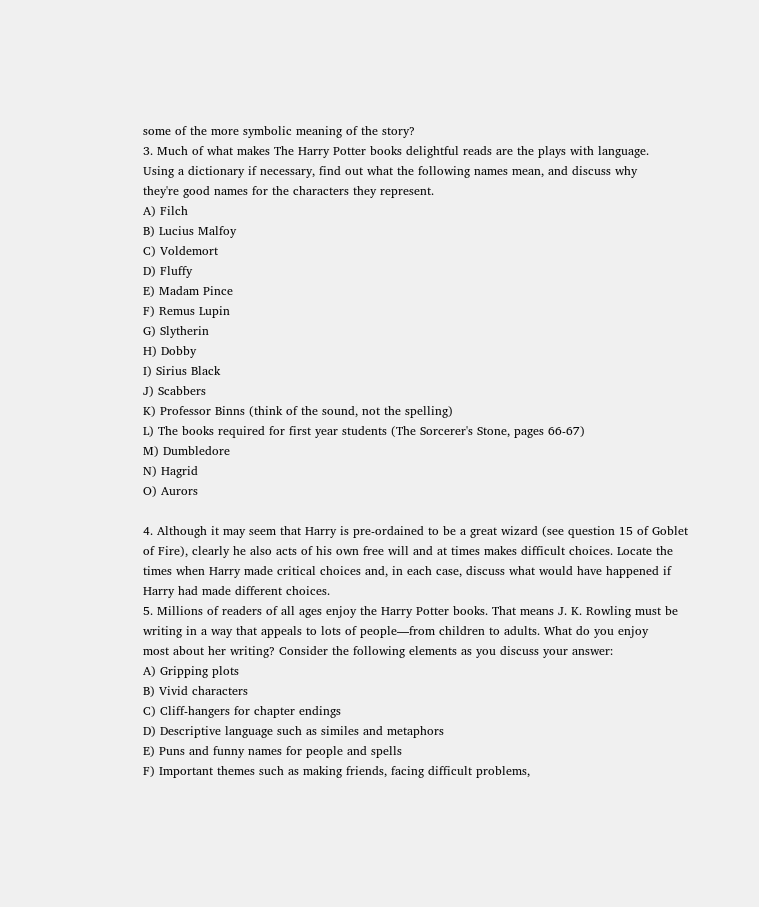some of the more symbolic meaning of the story?
3. Much of what makes The Harry Potter books delightful reads are the plays with language.
Using a dictionary if necessary, find out what the following names mean, and discuss why
they're good names for the characters they represent.
A) Filch
B) Lucius Malfoy
C) Voldemort
D) Fluffy
E) Madam Pince
F) Remus Lupin
G) Slytherin
H) Dobby
I) Sirius Black
J) Scabbers
K) Professor Binns (think of the sound, not the spelling)
L) The books required for first year students (The Sorcerer's Stone, pages 66-67)
M) Dumbledore
N) Hagrid
O) Aurors

4. Although it may seem that Harry is pre-ordained to be a great wizard (see question 15 of Goblet
of Fire), clearly he also acts of his own free will and at times makes difficult choices. Locate the
times when Harry made critical choices and, in each case, discuss what would have happened if
Harry had made different choices.
5. Millions of readers of all ages enjoy the Harry Potter books. That means J. K. Rowling must be
writing in a way that appeals to lots of people—from children to adults. What do you enjoy
most about her writing? Consider the following elements as you discuss your answer:
A) Gripping plots
B) Vivid characters
C) Cliff-hangers for chapter endings
D) Descriptive language such as similes and metaphors
E) Puns and funny names for people and spells
F) Important themes such as making friends, facing difficult problems,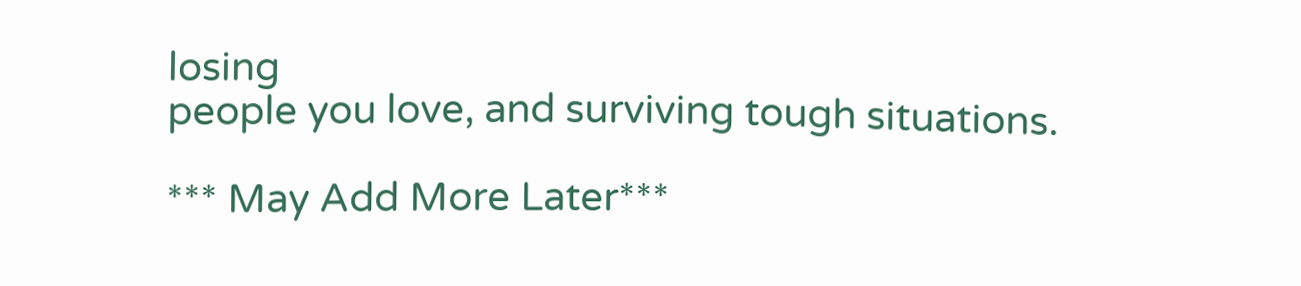losing
people you love, and surviving tough situations.

*** May Add More Later***